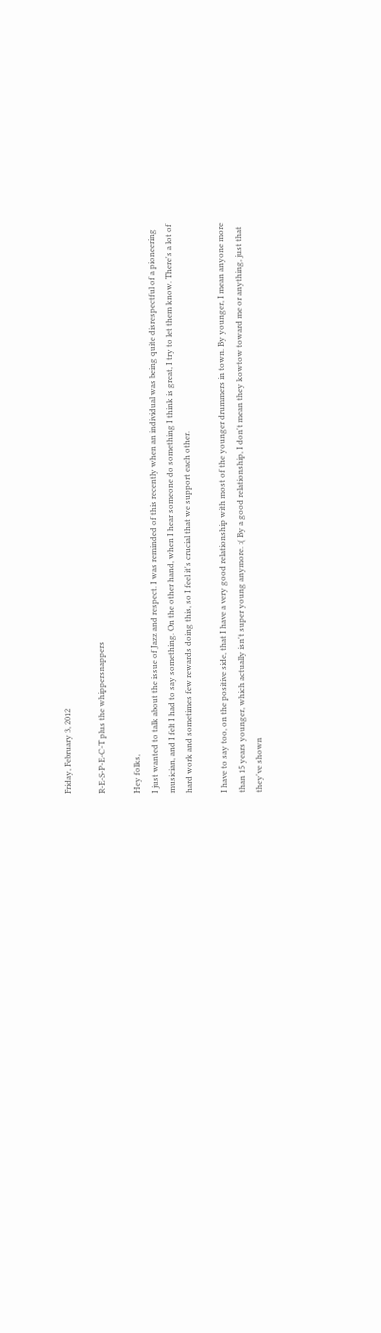Friday, February 3, 2012

R-E-S-P-E-C-T plus the whippersnappers

Hey folks,
I just wanted to talk about the issue of Jazz and respect. I was reminded of this recently when an individual was being quite disrespectful of a pioneering musician, and I felt I had to say something. On the other hand, when I hear someone do something I think is great, I try to let them know. There's a lot of hard work and sometimes few rewards doing this, so I feel it's crucial that we support each other.

I have to say too, on the positive side, that I have a very good relationship with most of the younger drummers in town. By younger, I mean anyone more than 15 years younger, which actually isn't super young anymore. :( By a good relationship, I don't mean they kowtow toward me or anything, just that they've shown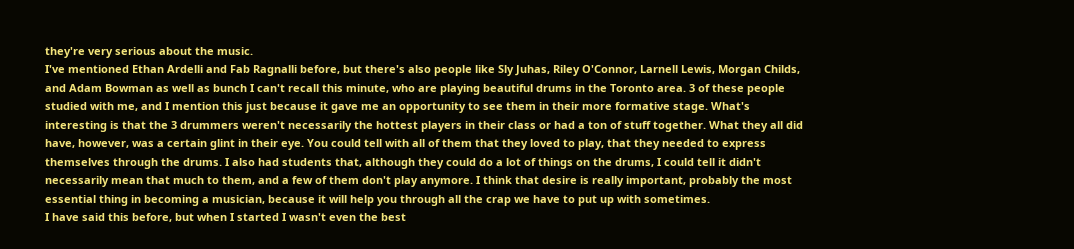they're very serious about the music.
I've mentioned Ethan Ardelli and Fab Ragnalli before, but there's also people like Sly Juhas, Riley O'Connor, Larnell Lewis, Morgan Childs, and Adam Bowman as well as bunch I can't recall this minute, who are playing beautiful drums in the Toronto area. 3 of these people studied with me, and I mention this just because it gave me an opportunity to see them in their more formative stage. What's interesting is that the 3 drummers weren't necessarily the hottest players in their class or had a ton of stuff together. What they all did have, however, was a certain glint in their eye. You could tell with all of them that they loved to play, that they needed to express themselves through the drums. I also had students that, although they could do a lot of things on the drums, I could tell it didn't necessarily mean that much to them, and a few of them don't play anymore. I think that desire is really important, probably the most essential thing in becoming a musician, because it will help you through all the crap we have to put up with sometimes.
I have said this before, but when I started I wasn't even the best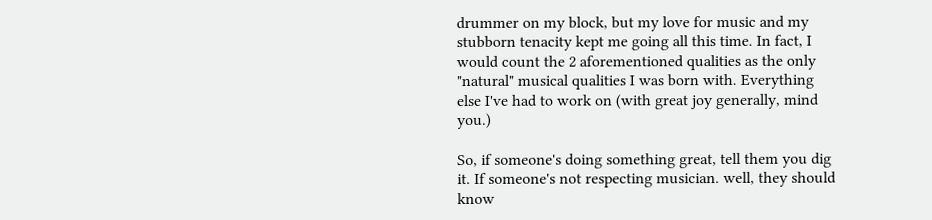drummer on my block, but my love for music and my stubborn tenacity kept me going all this time. In fact, I would count the 2 aforementioned qualities as the only "natural" musical qualities I was born with. Everything else I've had to work on (with great joy generally, mind you.)

So, if someone's doing something great, tell them you dig it. If someone's not respecting musician. well, they should know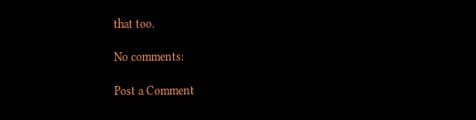that too.

No comments:

Post a Comment